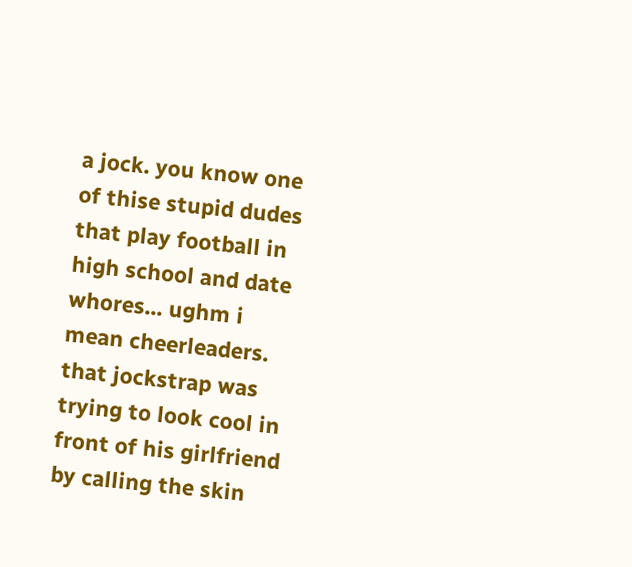a jock. you know one of thise stupid dudes that play football in high school and date whores... ughm i mean cheerleaders.
that jockstrap was trying to look cool in front of his girlfriend by calling the skin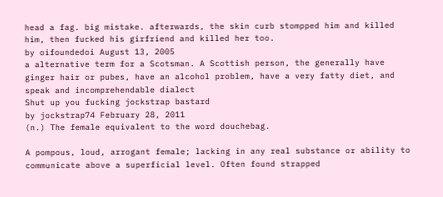head a fag. big mistake. afterwards, the skin curb stompped him and killed him, then fucked his girfriend and killed her too.
by oifoundedoi August 13, 2005
a alternative term for a Scotsman. A Scottish person, the generally have ginger hair or pubes, have an alcohol problem, have a very fatty diet, and speak and incomprehendable dialect
Shut up you fucking jockstrap bastard
by jockstrap74 February 28, 2011
(n.) The female equivalent to the word douchebag.

A pompous, loud, arrogant female; lacking in any real substance or ability to communicate above a superficial level. Often found strapped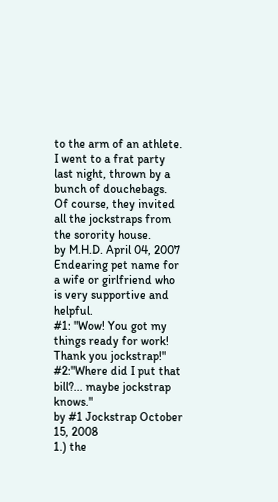to the arm of an athlete.
I went to a frat party last night, thrown by a bunch of douchebags. Of course, they invited all the jockstraps from the sorority house.
by M.H.D. April 04, 2007
Endearing pet name for a wife or girlfriend who is very supportive and helpful.
#1: "Wow! You got my things ready for work! Thank you jockstrap!"
#2:"Where did I put that bill?... maybe jockstrap knows."
by #1 Jockstrap October 15, 2008
1.) the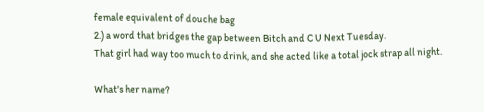female equivalent of douche bag
2.) a word that bridges the gap between Bitch and C U Next Tuesday.
That girl had way too much to drink, and she acted like a total jock strap all night.

What's her name?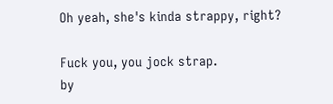Oh yeah, she's kinda strappy, right?

Fuck you, you jock strap.
by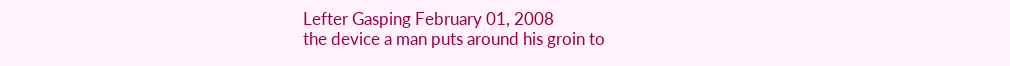Lefter Gasping February 01, 2008
the device a man puts around his groin to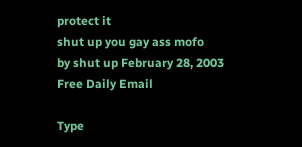protect it
shut up you gay ass mofo
by shut up February 28, 2003
Free Daily Email

Type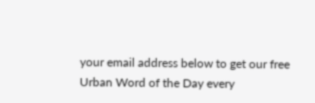your email address below to get our free Urban Word of the Day every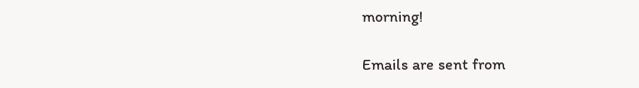morning!

Emails are sent from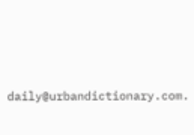daily@urbandictionary.com.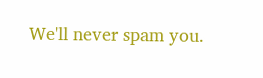We'll never spam you.